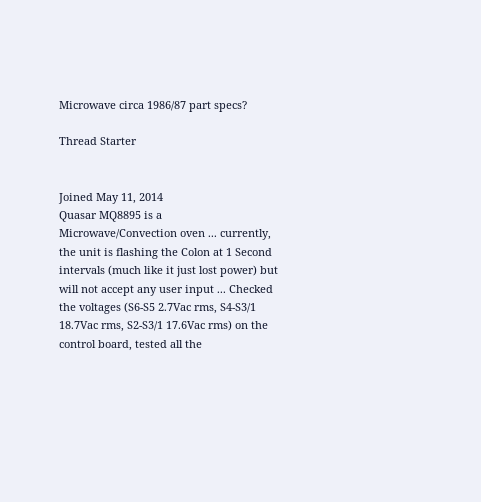Microwave circa 1986/87 part specs?

Thread Starter


Joined May 11, 2014
Quasar MQ8895 is a Microwave/Convection oven ... currently, the unit is flashing the Colon at 1 Second intervals (much like it just lost power) but will not accept any user input ... Checked the voltages (S6-S5 2.7Vac rms, S4-S3/1 18.7Vac rms, S2-S3/1 17.6Vac rms) on the control board, tested all the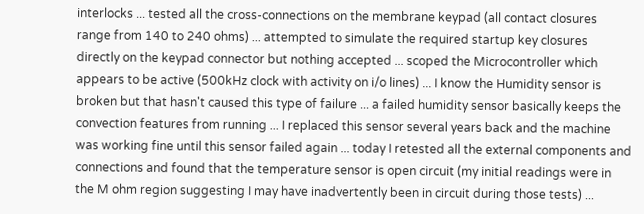interlocks ... tested all the cross-connections on the membrane keypad (all contact closures range from 140 to 240 ohms) ... attempted to simulate the required startup key closures directly on the keypad connector but nothing accepted ... scoped the Microcontroller which appears to be active (500kHz clock with activity on i/o lines) ... I know the Humidity sensor is broken but that hasn't caused this type of failure ... a failed humidity sensor basically keeps the convection features from running ... I replaced this sensor several years back and the machine was working fine until this sensor failed again ... today I retested all the external components and connections and found that the temperature sensor is open circuit (my initial readings were in the M ohm region suggesting I may have inadvertently been in circuit during those tests) ...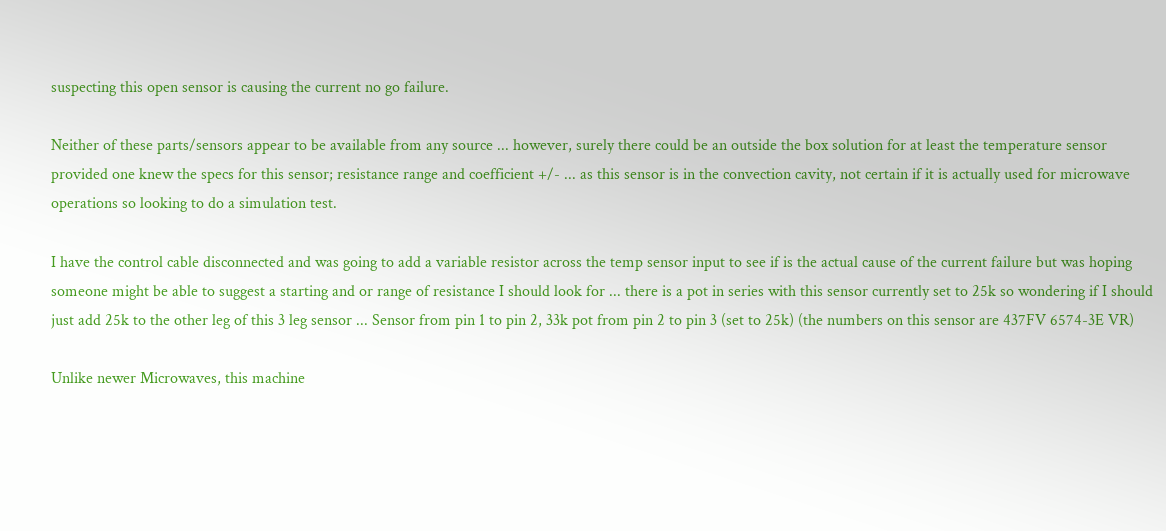suspecting this open sensor is causing the current no go failure.

Neither of these parts/sensors appear to be available from any source ... however, surely there could be an outside the box solution for at least the temperature sensor provided one knew the specs for this sensor; resistance range and coefficient +/- ... as this sensor is in the convection cavity, not certain if it is actually used for microwave operations so looking to do a simulation test.

I have the control cable disconnected and was going to add a variable resistor across the temp sensor input to see if is the actual cause of the current failure but was hoping someone might be able to suggest a starting and or range of resistance I should look for ... there is a pot in series with this sensor currently set to 25k so wondering if I should just add 25k to the other leg of this 3 leg sensor ... Sensor from pin 1 to pin 2, 33k pot from pin 2 to pin 3 (set to 25k) (the numbers on this sensor are 437FV 6574-3E VR)

Unlike newer Microwaves, this machine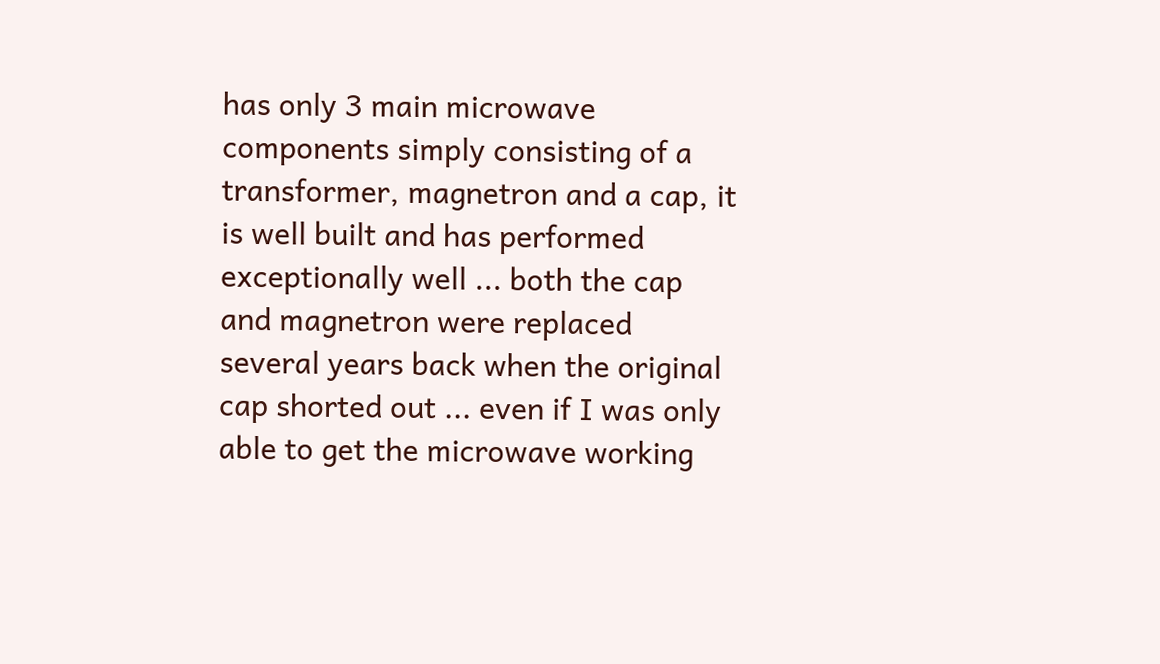has only 3 main microwave components simply consisting of a transformer, magnetron and a cap, it is well built and has performed exceptionally well ... both the cap and magnetron were replaced several years back when the original cap shorted out ... even if I was only able to get the microwave working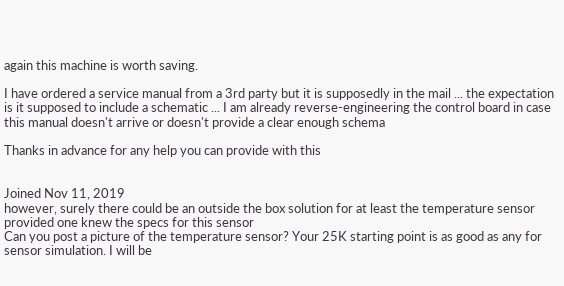again this machine is worth saving.

I have ordered a service manual from a 3rd party but it is supposedly in the mail ... the expectation is it supposed to include a schematic ... I am already reverse-engineering the control board in case this manual doesn't arrive or doesn't provide a clear enough schema

Thanks in advance for any help you can provide with this


Joined Nov 11, 2019
however, surely there could be an outside the box solution for at least the temperature sensor provided one knew the specs for this sensor
Can you post a picture of the temperature sensor? Your 25K starting point is as good as any for sensor simulation. I will be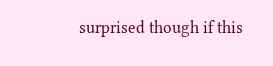surprised though if this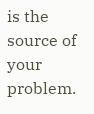is the source of your problem.